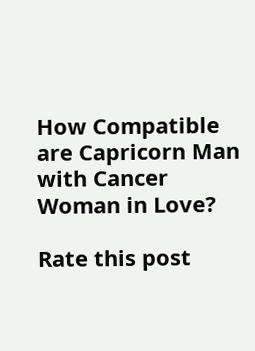How Compatible are Capricorn Man with Cancer Woman in Love?

Rate this post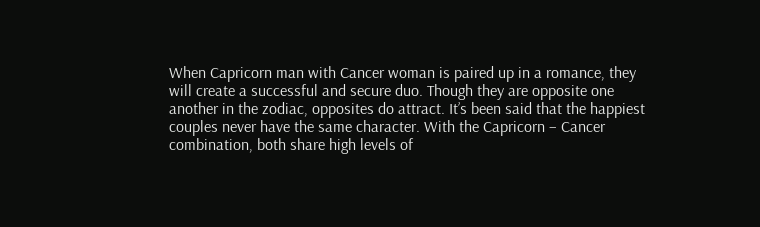When Capricorn man with Cancer woman is paired up in a romance, they will create a successful and secure duo. Though they are opposite one another in the zodiac, opposites do attract. It’s been said that the happiest couples never have the same character. With the Capricorn – Cancer combination, both share high levels of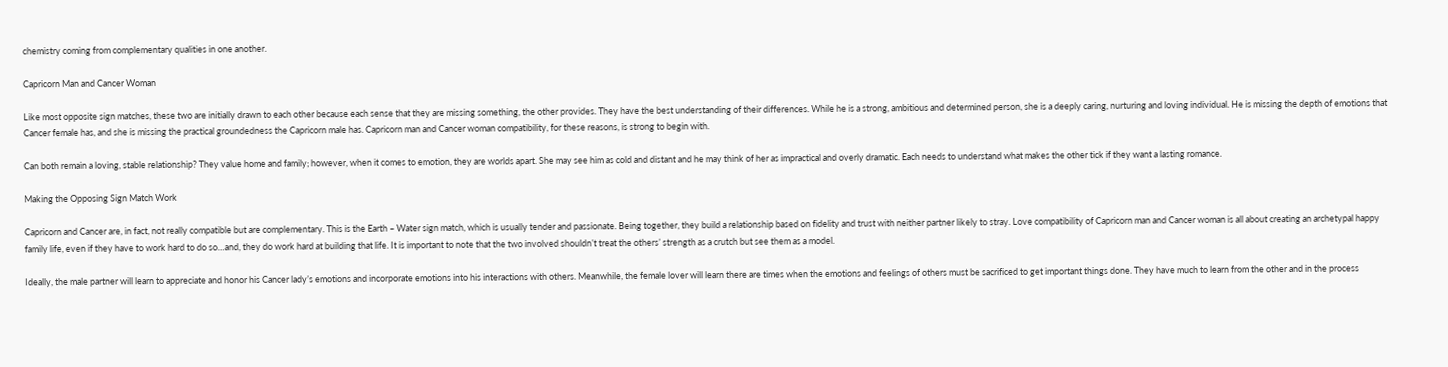chemistry coming from complementary qualities in one another.

Capricorn Man and Cancer Woman

Like most opposite sign matches, these two are initially drawn to each other because each sense that they are missing something, the other provides. They have the best understanding of their differences. While he is a strong, ambitious and determined person, she is a deeply caring, nurturing and loving individual. He is missing the depth of emotions that Cancer female has, and she is missing the practical groundedness the Capricorn male has. Capricorn man and Cancer woman compatibility, for these reasons, is strong to begin with.

Can both remain a loving, stable relationship? They value home and family; however, when it comes to emotion, they are worlds apart. She may see him as cold and distant and he may think of her as impractical and overly dramatic. Each needs to understand what makes the other tick if they want a lasting romance.

Making the Opposing Sign Match Work

Capricorn and Cancer are, in fact, not really compatible but are complementary. This is the Earth – Water sign match, which is usually tender and passionate. Being together, they build a relationship based on fidelity and trust with neither partner likely to stray. Love compatibility of Capricorn man and Cancer woman is all about creating an archetypal happy family life, even if they have to work hard to do so…and, they do work hard at building that life. It is important to note that the two involved shouldn’t treat the others’ strength as a crutch but see them as a model.

Ideally, the male partner will learn to appreciate and honor his Cancer lady’s emotions and incorporate emotions into his interactions with others. Meanwhile, the female lover will learn there are times when the emotions and feelings of others must be sacrificed to get important things done. They have much to learn from the other and in the process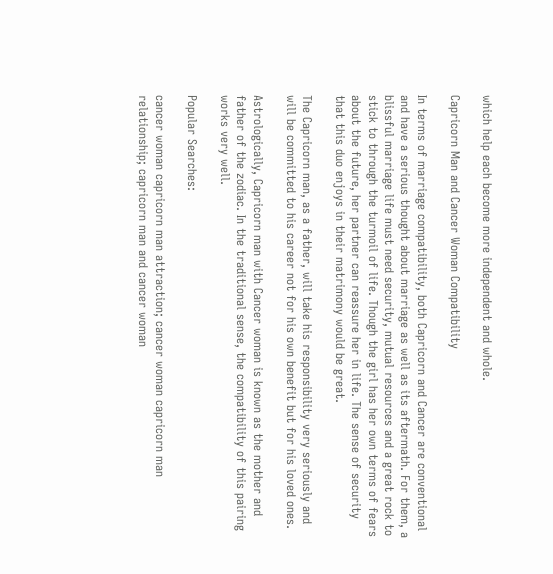which help each become more independent and whole.

Capricorn Man and Cancer Woman Compatibility

In terms of marriage compatibility, both Capricorn and Cancer are conventional and have a serious thought about marriage as well as its aftermath. For them, a blissful marriage life must need security, mutual resources and a great rock to stick to through the turmoil of life. Though the girl has her own terms of fears about the future, her partner can reassure her in life. The sense of security that this duo enjoys in their matrimony would be great.

The Capricorn man, as a father, will take his responsibility very seriously and will be committed to his career not for his own benefit but for his loved ones.

Astrologically, Capricorn man with Cancer woman is known as the mother and father of the zodiac. In the traditional sense, the compatibility of this pairing works very well.

Popular Searches:

cancer woman capricorn man attraction; cancer woman capricorn man relationship; capricorn man and cancer woman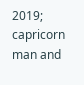2019; capricorn man and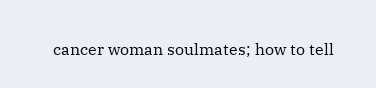cancer woman soulmates; how to tell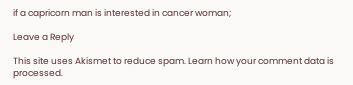if a capricorn man is interested in cancer woman;

Leave a Reply

This site uses Akismet to reduce spam. Learn how your comment data is processed.